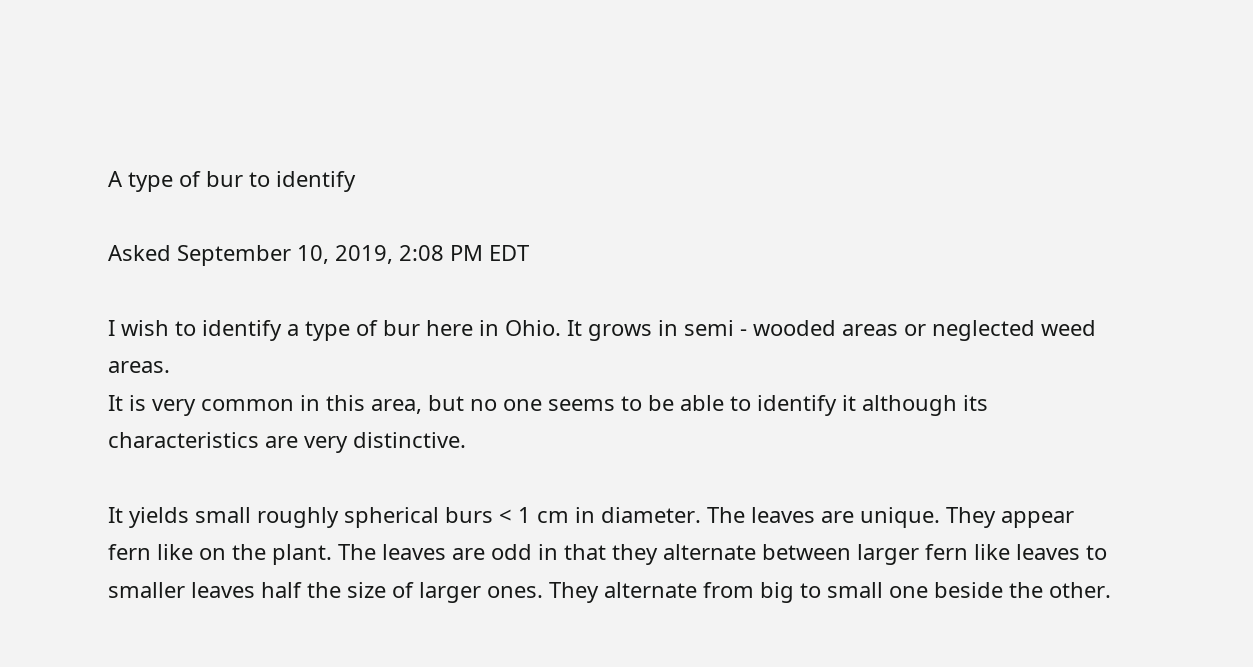A type of bur to identify

Asked September 10, 2019, 2:08 PM EDT

I wish to identify a type of bur here in Ohio. It grows in semi - wooded areas or neglected weed areas.
It is very common in this area, but no one seems to be able to identify it although its characteristics are very distinctive.

It yields small roughly spherical burs < 1 cm in diameter. The leaves are unique. They appear fern like on the plant. The leaves are odd in that they alternate between larger fern like leaves to smaller leaves half the size of larger ones. They alternate from big to small one beside the other.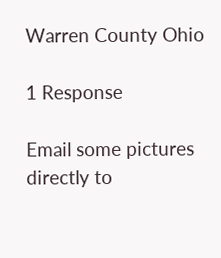Warren County Ohio

1 Response

Email some pictures directly to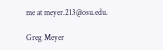me at meyer.213@osu.edu.

Greg Meyer